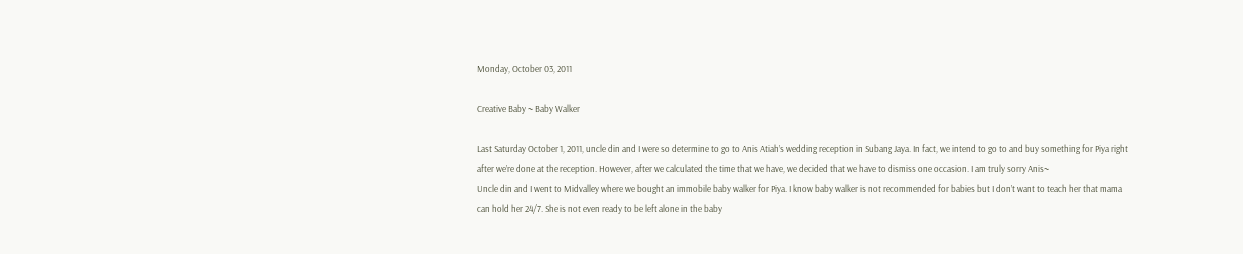Monday, October 03, 2011

Creative Baby ~ Baby Walker

Last Saturday October 1, 2011, uncle din and I were so determine to go to Anis Atiah’s wedding reception in Subang Jaya. In fact, we intend to go to and buy something for Piya right after we’re done at the reception. However, after we calculated the time that we have, we decided that we have to dismiss one occasion. I am truly sorry Anis~
Uncle din and I went to Midvalley where we bought an immobile baby walker for Piya. I know baby walker is not recommended for babies but I don’t want to teach her that mama can hold her 24/7. She is not even ready to be left alone in the baby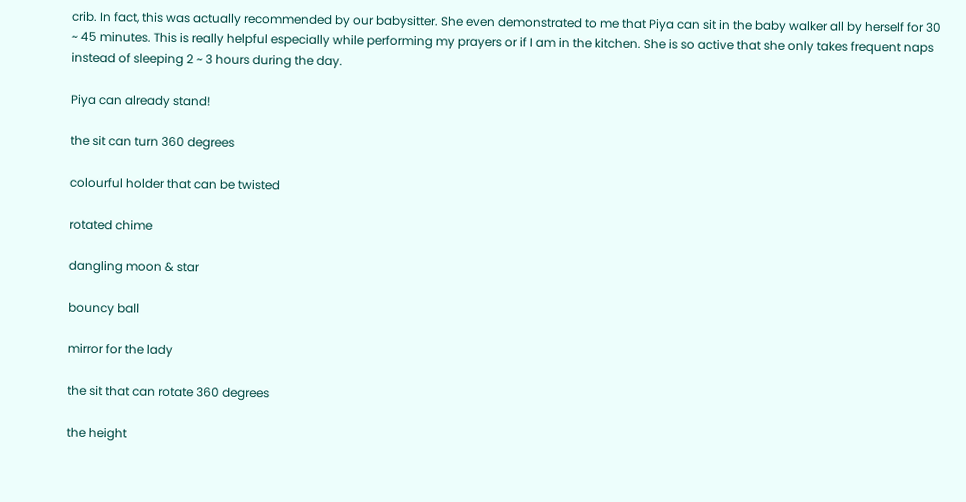crib. In fact, this was actually recommended by our babysitter. She even demonstrated to me that Piya can sit in the baby walker all by herself for 30 ~ 45 minutes. This is really helpful especially while performing my prayers or if I am in the kitchen. She is so active that she only takes frequent naps instead of sleeping 2 ~ 3 hours during the day.

Piya can already stand!

the sit can turn 360 degrees

colourful holder that can be twisted

rotated chime

dangling moon & star

bouncy ball

mirror for the lady

the sit that can rotate 360 degrees

the height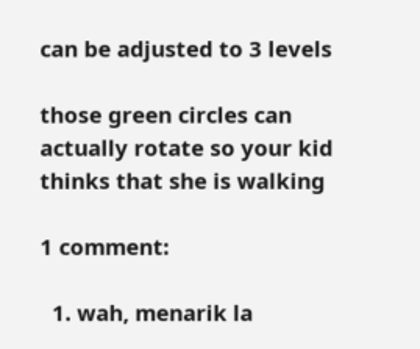can be adjusted to 3 levels

those green circles can actually rotate so your kid thinks that she is walking

1 comment:

  1. wah, menarik la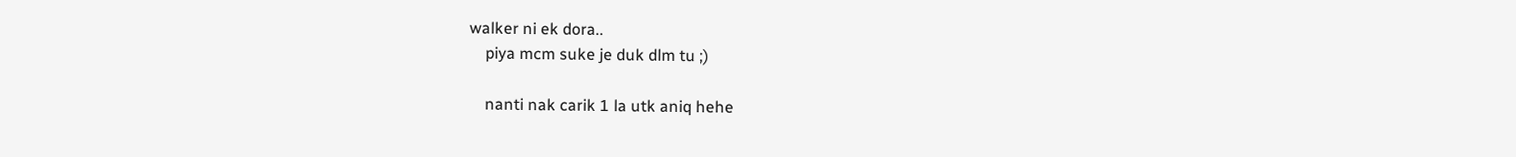walker ni ek dora..
    piya mcm suke je duk dlm tu ;)

    nanti nak carik 1 la utk aniq hehe